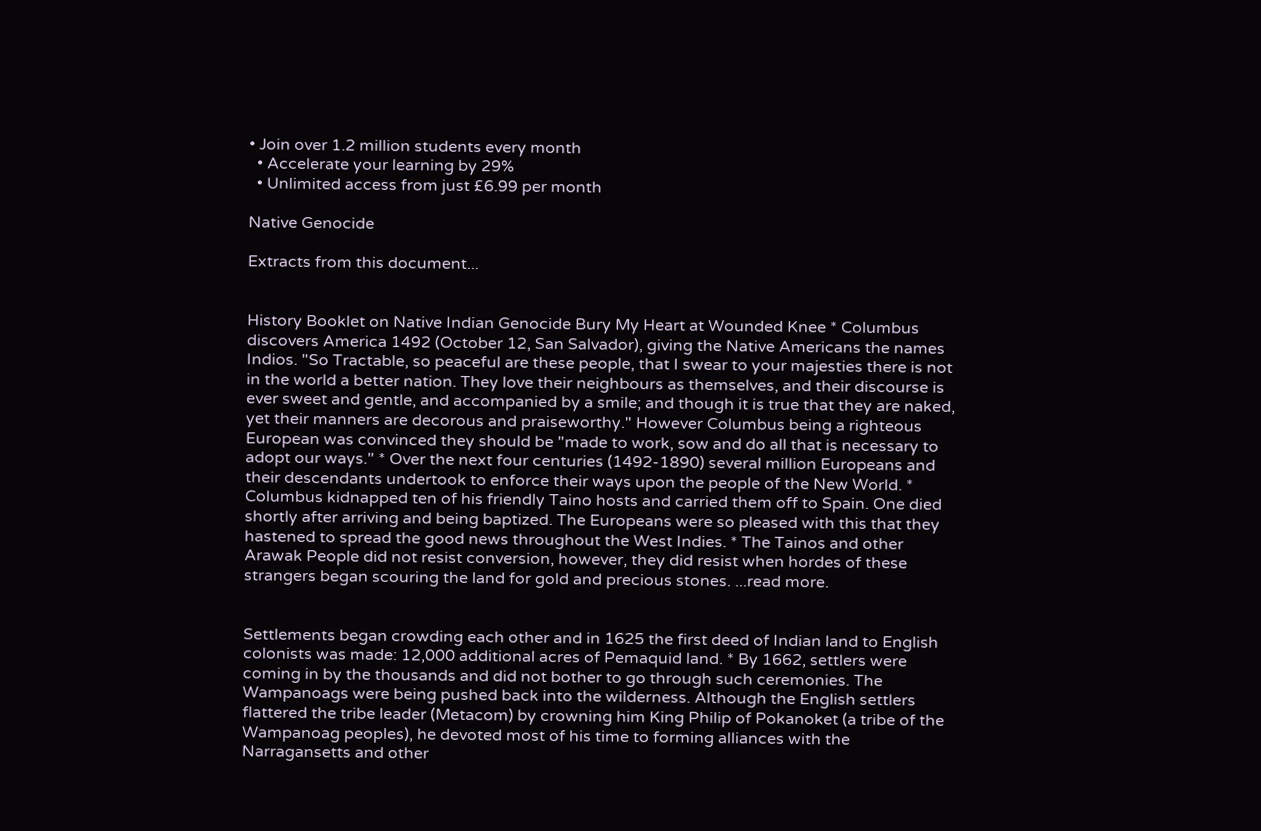• Join over 1.2 million students every month
  • Accelerate your learning by 29%
  • Unlimited access from just £6.99 per month

Native Genocide

Extracts from this document...


History Booklet on Native Indian Genocide Bury My Heart at Wounded Knee * Columbus discovers America 1492 (October 12, San Salvador), giving the Native Americans the names Indios. "So Tractable, so peaceful are these people, that I swear to your majesties there is not in the world a better nation. They love their neighbours as themselves, and their discourse is ever sweet and gentle, and accompanied by a smile; and though it is true that they are naked, yet their manners are decorous and praiseworthy." However Columbus being a righteous European was convinced they should be "made to work, sow and do all that is necessary to adopt our ways." * Over the next four centuries (1492-1890) several million Europeans and their descendants undertook to enforce their ways upon the people of the New World. * Columbus kidnapped ten of his friendly Taino hosts and carried them off to Spain. One died shortly after arriving and being baptized. The Europeans were so pleased with this that they hastened to spread the good news throughout the West Indies. * The Tainos and other Arawak People did not resist conversion, however, they did resist when hordes of these strangers began scouring the land for gold and precious stones. ...read more.


Settlements began crowding each other and in 1625 the first deed of Indian land to English colonists was made: 12,000 additional acres of Pemaquid land. * By 1662, settlers were coming in by the thousands and did not bother to go through such ceremonies. The Wampanoags were being pushed back into the wilderness. Although the English settlers flattered the tribe leader (Metacom) by crowning him King Philip of Pokanoket (a tribe of the Wampanoag peoples), he devoted most of his time to forming alliances with the Narragansetts and other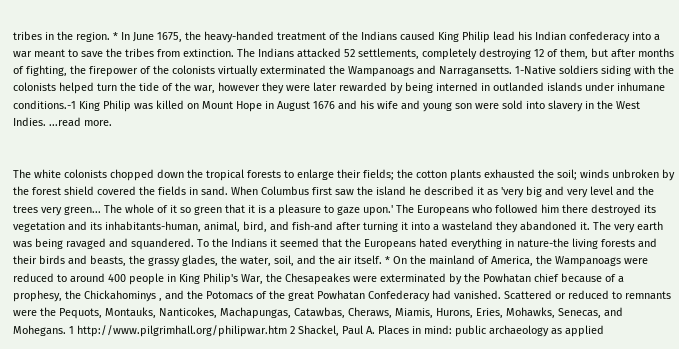tribes in the region. * In June 1675, the heavy-handed treatment of the Indians caused King Philip lead his Indian confederacy into a war meant to save the tribes from extinction. The Indians attacked 52 settlements, completely destroying 12 of them, but after months of fighting, the firepower of the colonists virtually exterminated the Wampanoags and Narragansetts. 1-Native soldiers siding with the colonists helped turn the tide of the war, however they were later rewarded by being interned in outlanded islands under inhumane conditions.-1 King Philip was killed on Mount Hope in August 1676 and his wife and young son were sold into slavery in the West Indies. ...read more.


The white colonists chopped down the tropical forests to enlarge their fields; the cotton plants exhausted the soil; winds unbroken by the forest shield covered the fields in sand. When Columbus first saw the island he described it as 'very big and very level and the trees very green... The whole of it so green that it is a pleasure to gaze upon.' The Europeans who followed him there destroyed its vegetation and its inhabitants-human, animal, bird, and fish-and after turning it into a wasteland they abandoned it. The very earth was being ravaged and squandered. To the Indians it seemed that the Europeans hated everything in nature-the living forests and their birds and beasts, the grassy glades, the water, soil, and the air itself. * On the mainland of America, the Wampanoags were reduced to around 400 people in King Philip's War, the Chesapeakes were exterminated by the Powhatan chief because of a prophesy, the Chickahominys , and the Potomacs of the great Powhatan Confederacy had vanished. Scattered or reduced to remnants were the Pequots, Montauks, Nanticokes, Machapungas, Catawbas, Cheraws, Miamis, Hurons, Eries, Mohawks, Senecas, and Mohegans. 1 http://www.pilgrimhall.org/philipwar.htm 2 Shackel, Paul A. Places in mind: public archaeology as applied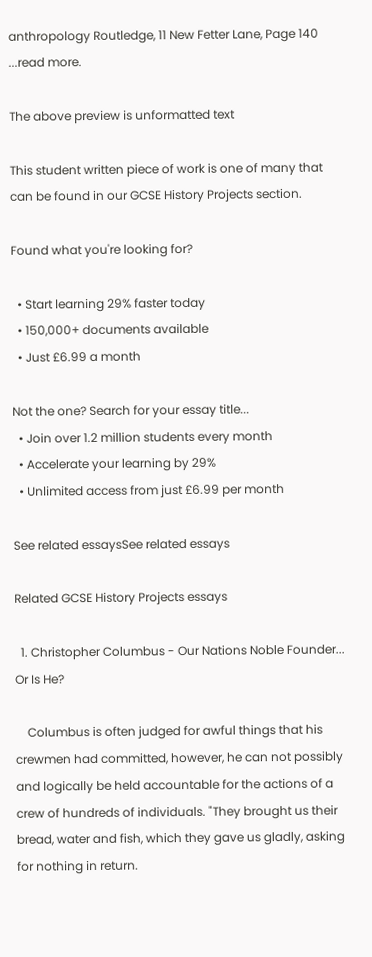anthropology Routledge, 11 New Fetter Lane, Page 140 ...read more.

The above preview is unformatted text

This student written piece of work is one of many that can be found in our GCSE History Projects section.

Found what you're looking for?

  • Start learning 29% faster today
  • 150,000+ documents available
  • Just £6.99 a month

Not the one? Search for your essay title...
  • Join over 1.2 million students every month
  • Accelerate your learning by 29%
  • Unlimited access from just £6.99 per month

See related essaysSee related essays

Related GCSE History Projects essays

  1. Christopher Columbus - Our Nations Noble Founder... Or Is He?

    Columbus is often judged for awful things that his crewmen had committed, however, he can not possibly and logically be held accountable for the actions of a crew of hundreds of individuals. "They brought us their bread, water and fish, which they gave us gladly, asking for nothing in return.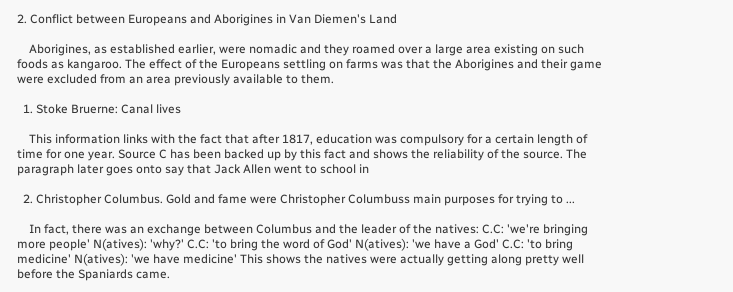2. Conflict between Europeans and Aborigines in Van Diemen's Land

    Aborigines, as established earlier, were nomadic and they roamed over a large area existing on such foods as kangaroo. The effect of the Europeans settling on farms was that the Aborigines and their game were excluded from an area previously available to them.

  1. Stoke Bruerne: Canal lives

    This information links with the fact that after 1817, education was compulsory for a certain length of time for one year. Source C has been backed up by this fact and shows the reliability of the source. The paragraph later goes onto say that Jack Allen went to school in

  2. Christopher Columbus. Gold and fame were Christopher Columbuss main purposes for trying to ...

    In fact, there was an exchange between Columbus and the leader of the natives: C.C: 'we're bringing more people' N(atives): 'why?' C.C: 'to bring the word of God' N(atives): 'we have a God' C.C: 'to bring medicine' N(atives): 'we have medicine' This shows the natives were actually getting along pretty well before the Spaniards came.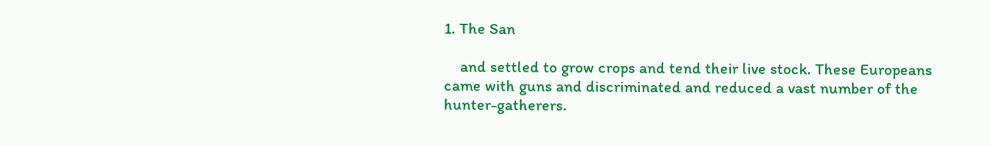1. The San

    and settled to grow crops and tend their live stock. These Europeans came with guns and discriminated and reduced a vast number of the hunter-gatherers.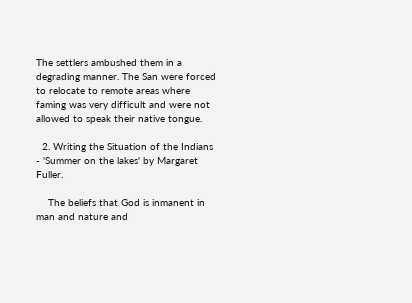The settlers ambushed them in a degrading manner. The San were forced to relocate to remote areas where faming was very difficult and were not allowed to speak their native tongue.

  2. Writing the Situation of the Indians - 'Summer on the lakes' by Margaret Fuller.

    The beliefs that God is inmanent in man and nature and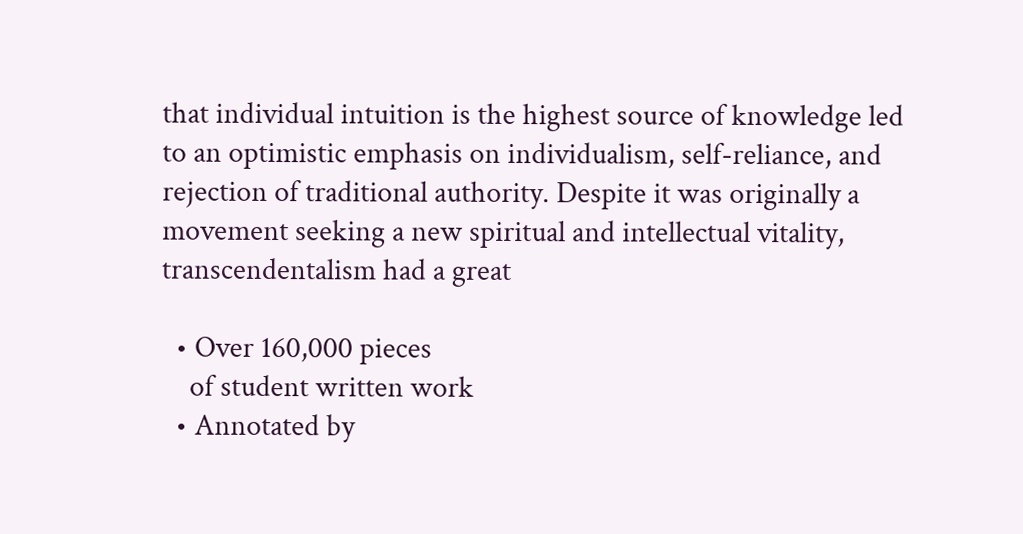that individual intuition is the highest source of knowledge led to an optimistic emphasis on individualism, self-reliance, and rejection of traditional authority. Despite it was originally a movement seeking a new spiritual and intellectual vitality, transcendentalism had a great

  • Over 160,000 pieces
    of student written work
  • Annotated by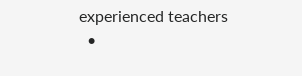experienced teachers
  •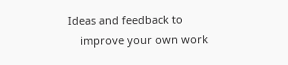Ideas and feedback to
    improve your own work